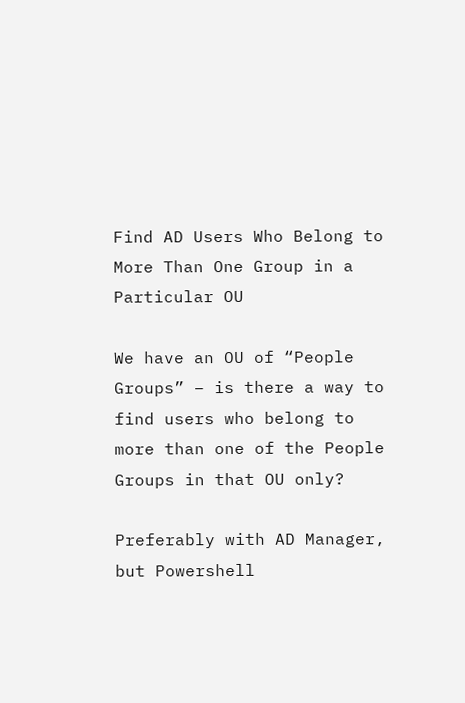Find AD Users Who Belong to More Than One Group in a Particular OU

We have an OU of “People Groups” – is there a way to find users who belong to more than one of the People Groups in that OU only?

Preferably with AD Manager, but Powershell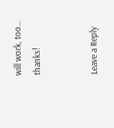will work, too… thanks!


Leave a Reply